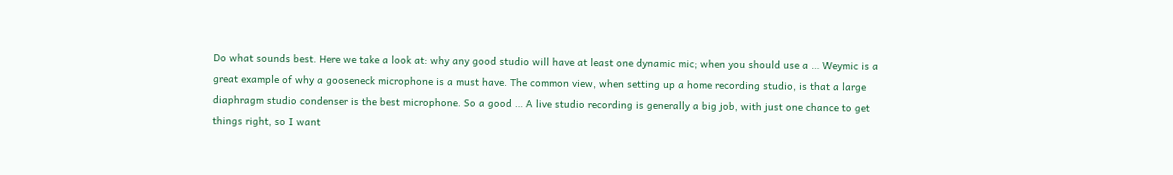Do what sounds best. Here we take a look at: why any good studio will have at least one dynamic mic; when you should use a … Weymic is a great example of why a gooseneck microphone is a must have. The common view, when setting up a home recording studio, is that a large diaphragm studio condenser is the best microphone. So a good … A live studio recording is generally a big job, with just one chance to get things right, so I want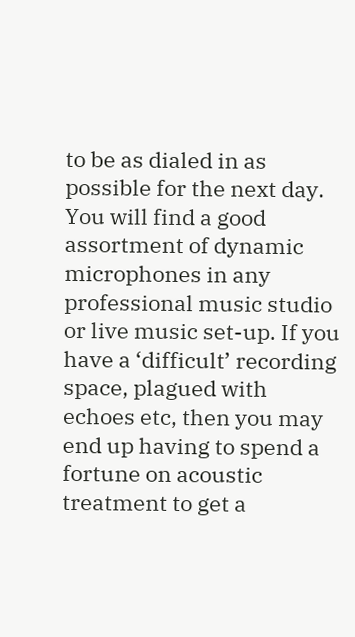to be as dialed in as possible for the next day. You will find a good assortment of dynamic microphones in any professional music studio or live music set-up. If you have a ‘difficult’ recording space, plagued with echoes etc, then you may end up having to spend a fortune on acoustic treatment to get a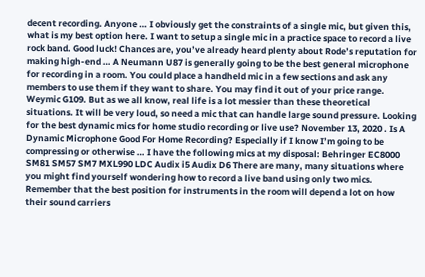decent recording. Anyone … I obviously get the constraints of a single mic, but given this, what is my best option here. I want to setup a single mic in a practice space to record a live rock band. Good luck! Chances are, you’ve already heard plenty about Rode’s reputation for making high-end … A Neumann U87 is generally going to be the best general microphone for recording in a room. You could place a handheld mic in a few sections and ask any members to use them if they want to share. You may find it out of your price range. Weymic G109. But as we all know, real life is a lot messier than these theoretical situations. It will be very loud, so need a mic that can handle large sound pressure. Looking for the best dynamic mics for home studio recording or live use? November 13, 2020 . Is A Dynamic Microphone Good For Home Recording? Especially if I know I’m going to be compressing or otherwise … I have the following mics at my disposal: Behringer EC8000 SM81 SM57 SM7 MXL990 LDC Audix i5 Audix D6 There are many, many situations where you might find yourself wondering how to record a live band using only two mics. Remember that the best position for instruments in the room will depend a lot on how their sound carriers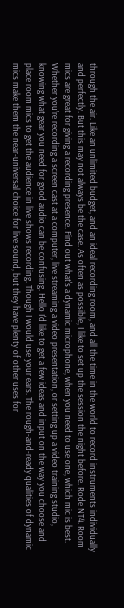through the air. Like an unlimited budget, and an ideal recording room, and all the time in the world to record instruments individually and perfectly. But this may not always be the case. As often as possible, I like to set up the session the night before. Rode NT4. Room mics are great for giving a recording presence. Find out what's a dynamic microphone, when you need to use one, which mic is best. Whether you’re recording a screen cast at a computer, live streaming a video presentation, or setting up a video training studio, knowing what gear you need for good audio can be confusing. Hello I'd like to get a few ideas and input on the way you choose and place room mics to get the audience in live shows recording. Though I would use your ears. The rough-and-ready qualities of dynamic mics make them the near-universal choice for live sound, but they have plenty of other uses for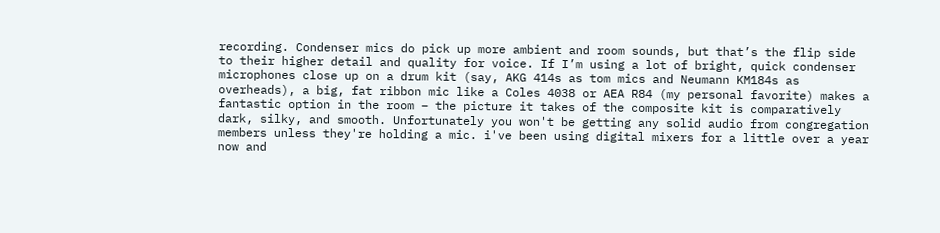recording. Condenser mics do pick up more ambient and room sounds, but that’s the flip side to their higher detail and quality for voice. If I’m using a lot of bright, quick condenser microphones close up on a drum kit (say, AKG 414s as tom mics and Neumann KM184s as overheads), a big, fat ribbon mic like a Coles 4038 or AEA R84 (my personal favorite) makes a fantastic option in the room – the picture it takes of the composite kit is comparatively dark, silky, and smooth. Unfortunately you won't be getting any solid audio from congregation members unless they're holding a mic. i've been using digital mixers for a little over a year now and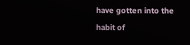have gotten into the habit of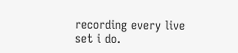recording every live set i do.